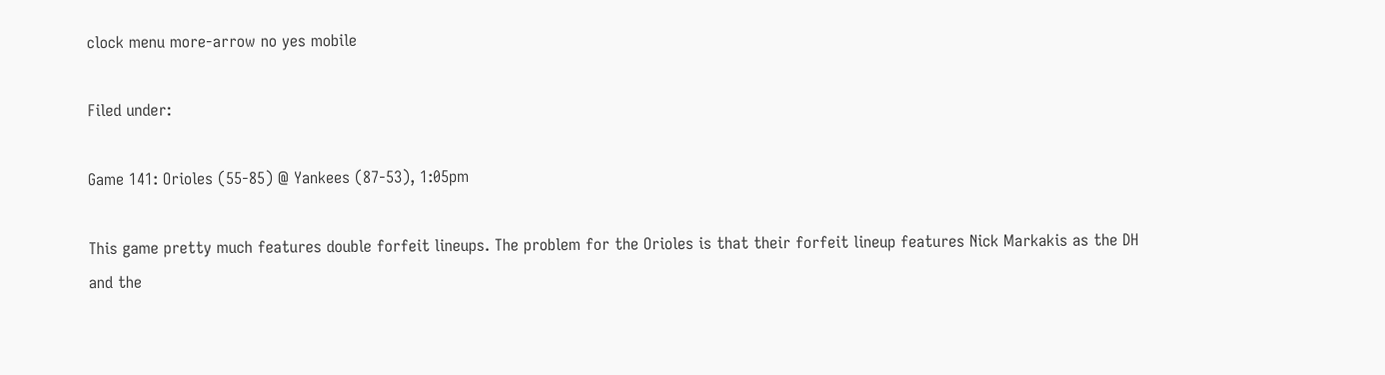clock menu more-arrow no yes mobile

Filed under:

Game 141: Orioles (55-85) @ Yankees (87-53), 1:05pm

This game pretty much features double forfeit lineups. The problem for the Orioles is that their forfeit lineup features Nick Markakis as the DH and the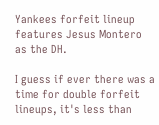Yankees forfeit lineup features Jesus Montero as the DH.

I guess if ever there was a time for double forfeit lineups, it's less than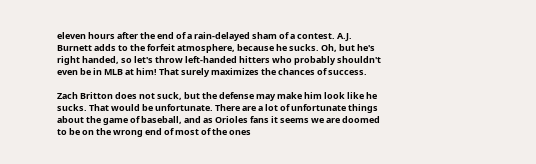eleven hours after the end of a rain-delayed sham of a contest. A.J. Burnett adds to the forfeit atmosphere, because he sucks. Oh, but he's right handed, so let's throw left-handed hitters who probably shouldn't even be in MLB at him! That surely maximizes the chances of success.

Zach Britton does not suck, but the defense may make him look like he sucks. That would be unfortunate. There are a lot of unfortunate things about the game of baseball, and as Orioles fans it seems we are doomed to be on the wrong end of most of the ones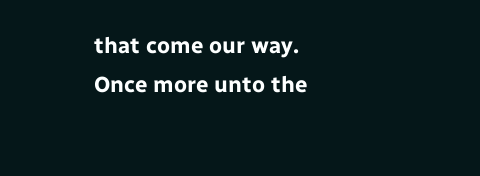that come our way. Once more unto the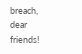breach, dear friends!